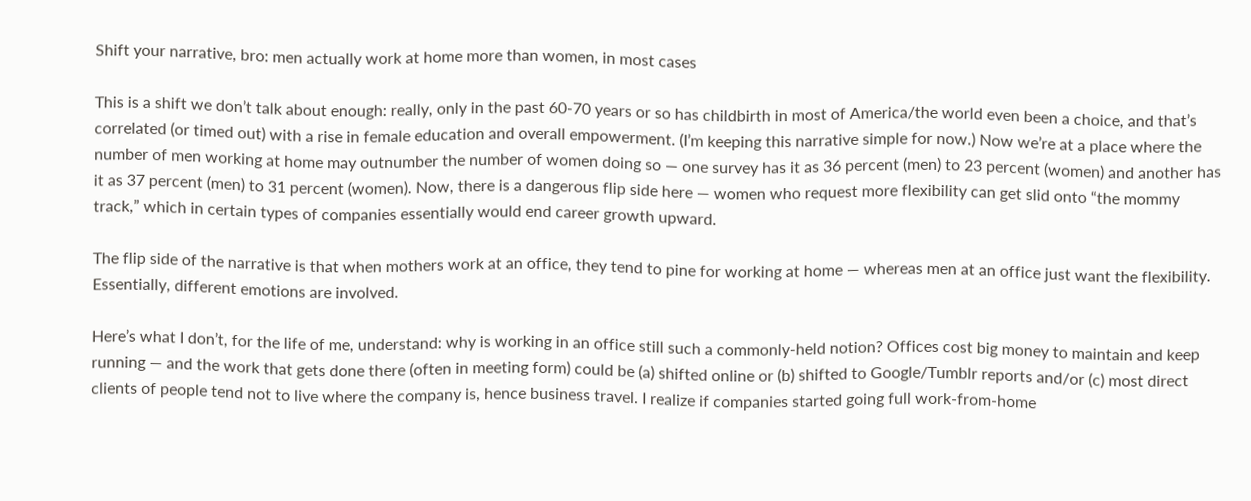Shift your narrative, bro: men actually work at home more than women, in most cases

This is a shift we don’t talk about enough: really, only in the past 60-70 years or so has childbirth in most of America/the world even been a choice, and that’s correlated (or timed out) with a rise in female education and overall empowerment. (I’m keeping this narrative simple for now.) Now we’re at a place where the number of men working at home may outnumber the number of women doing so — one survey has it as 36 percent (men) to 23 percent (women) and another has it as 37 percent (men) to 31 percent (women). Now, there is a dangerous flip side here — women who request more flexibility can get slid onto “the mommy track,” which in certain types of companies essentially would end career growth upward.

The flip side of the narrative is that when mothers work at an office, they tend to pine for working at home — whereas men at an office just want the flexibility. Essentially, different emotions are involved.

Here’s what I don’t, for the life of me, understand: why is working in an office still such a commonly-held notion? Offices cost big money to maintain and keep running — and the work that gets done there (often in meeting form) could be (a) shifted online or (b) shifted to Google/Tumblr reports and/or (c) most direct clients of people tend not to live where the company is, hence business travel. I realize if companies started going full work-from-home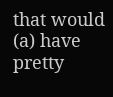that would (a) have pretty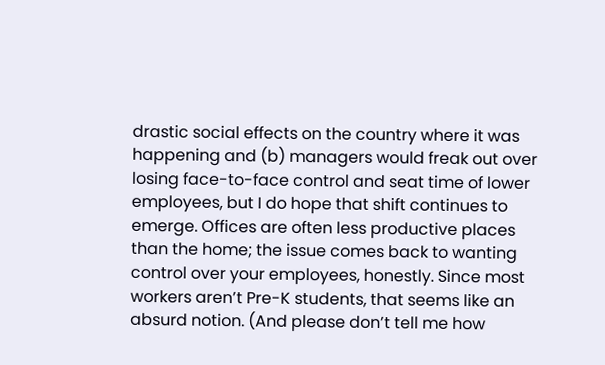drastic social effects on the country where it was happening and (b) managers would freak out over losing face-to-face control and seat time of lower employees, but I do hope that shift continues to emerge. Offices are often less productive places than the home; the issue comes back to wanting control over your employees, honestly. Since most workers aren’t Pre-K students, that seems like an absurd notion. (And please don’t tell me how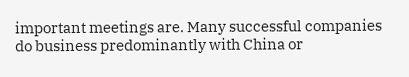important meetings are. Many successful companies do business predominantly with China or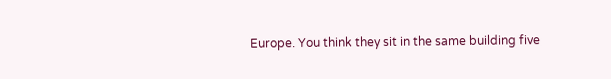Europe. You think they sit in the same building five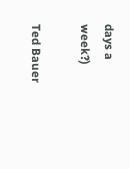days a week?)

Ted Bauer